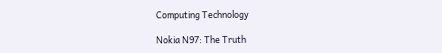Computing Technology

Nokia N97: The Truth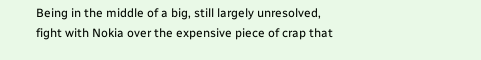Being in the middle of a big, still largely unresolved, fight with Nokia over the expensive piece of crap that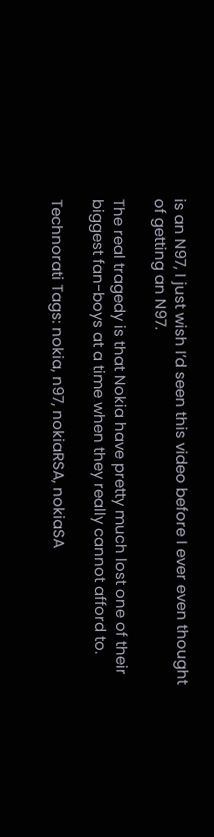is an N97, I just wish I’d seen this video before I ever even thought of getting an N97.

The real tragedy is that Nokia have pretty much lost one of their biggest fan-boys at a time when they really cannot afford to.

Technorati Tags: nokia, n97, nokiaRSA, nokiaSA